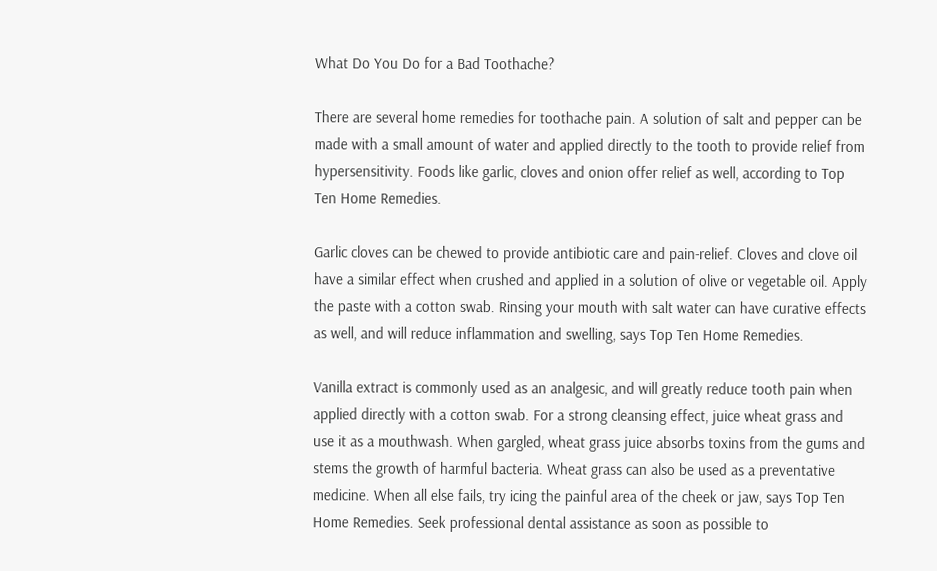What Do You Do for a Bad Toothache?

There are several home remedies for toothache pain. A solution of salt and pepper can be made with a small amount of water and applied directly to the tooth to provide relief from hypersensitivity. Foods like garlic, cloves and onion offer relief as well, according to Top Ten Home Remedies.

Garlic cloves can be chewed to provide antibiotic care and pain-relief. Cloves and clove oil have a similar effect when crushed and applied in a solution of olive or vegetable oil. Apply the paste with a cotton swab. Rinsing your mouth with salt water can have curative effects as well, and will reduce inflammation and swelling, says Top Ten Home Remedies.

Vanilla extract is commonly used as an analgesic, and will greatly reduce tooth pain when applied directly with a cotton swab. For a strong cleansing effect, juice wheat grass and use it as a mouthwash. When gargled, wheat grass juice absorbs toxins from the gums and stems the growth of harmful bacteria. Wheat grass can also be used as a preventative medicine. When all else fails, try icing the painful area of the cheek or jaw, says Top Ten Home Remedies. Seek professional dental assistance as soon as possible to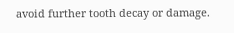avoid further tooth decay or damage.